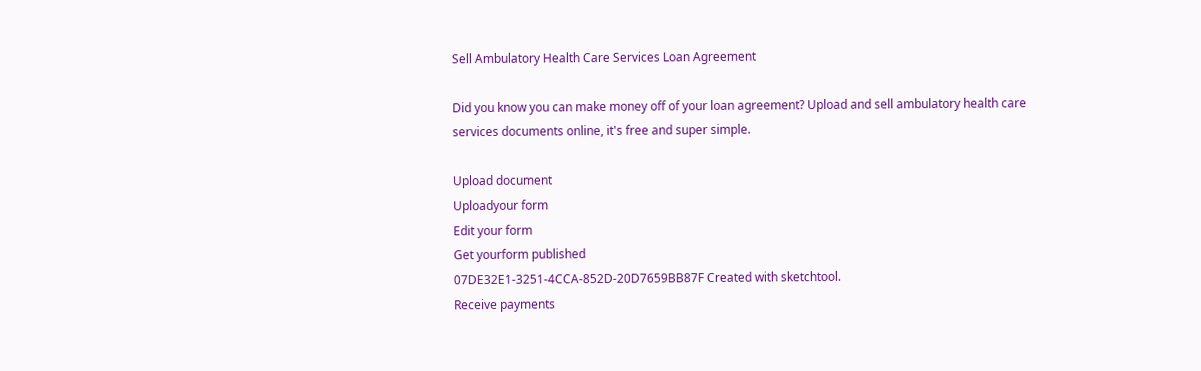Sell Ambulatory Health Care Services Loan Agreement

Did you know you can make money off of your loan agreement? Upload and sell ambulatory health care services documents online, it's free and super simple.

Upload document
Uploadyour form
Edit your form
Get yourform published
07DE32E1-3251-4CCA-852D-20D7659BB87F Created with sketchtool.
Receive payments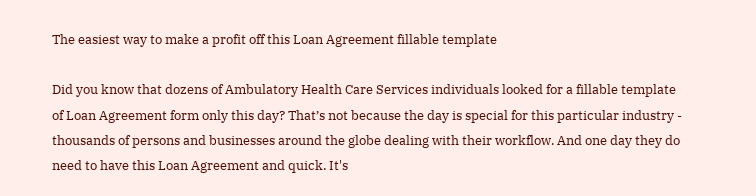The easiest way to make a profit off this Loan Agreement fillable template

Did you know that dozens of Ambulatory Health Care Services individuals looked for a fillable template of Loan Agreement form only this day? That’s not because the day is special for this particular industry - thousands of persons and businesses around the globe dealing with their workflow. And one day they do need to have this Loan Agreement and quick. It's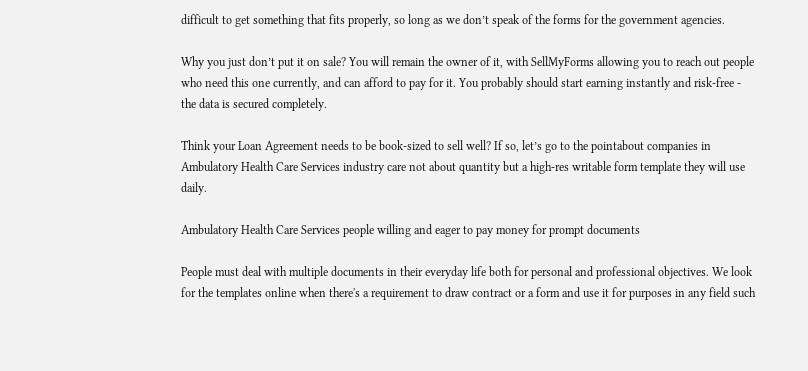difficult to get something that fits properly, so long as we don’t speak of the forms for the government agencies.

Why you just don’t put it on sale? You will remain the owner of it, with SellMyForms allowing you to reach out people who need this one currently, and can afford to pay for it. You probably should start earning instantly and risk-free - the data is secured completely.

Think your Loan Agreement needs to be book-sized to sell well? If so, let’s go to the pointabout companies in Ambulatory Health Care Services industry care not about quantity but a high-res writable form template they will use daily.

Ambulatory Health Care Services people willing and eager to pay money for prompt documents

People must deal with multiple documents in their everyday life both for personal and professional objectives. We look for the templates online when there's a requirement to draw contract or a form and use it for purposes in any field such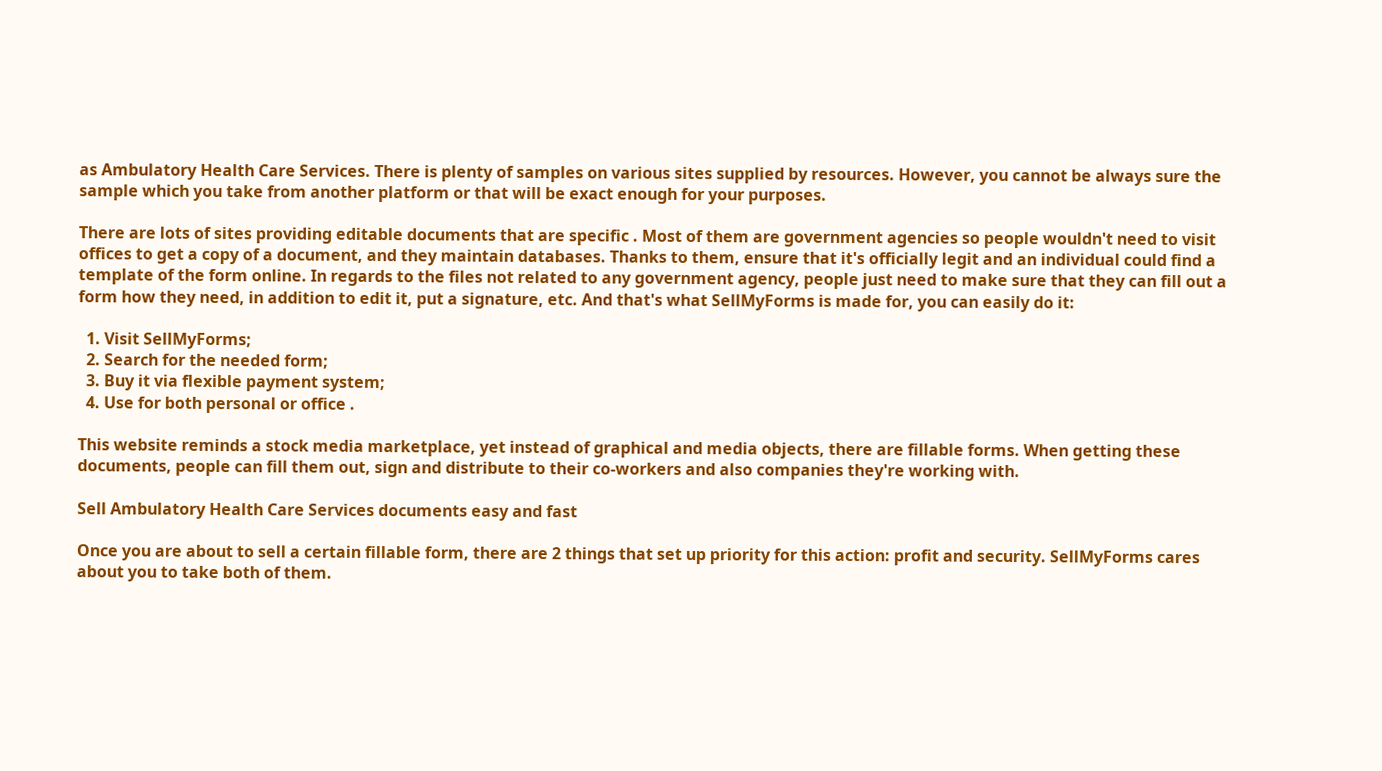as Ambulatory Health Care Services. There is plenty of samples on various sites supplied by resources. However, you cannot be always sure the sample which you take from another platform or that will be exact enough for your purposes.

There are lots of sites providing editable documents that are specific . Most of them are government agencies so people wouldn't need to visit offices to get a copy of a document, and they maintain databases. Thanks to them, ensure that it's officially legit and an individual could find a template of the form online. In regards to the files not related to any government agency, people just need to make sure that they can fill out a form how they need, in addition to edit it, put a signature, etc. And that's what SellMyForms is made for, you can easily do it:

  1. Visit SellMyForms;
  2. Search for the needed form;
  3. Buy it via flexible payment system;
  4. Use for both personal or office .

This website reminds a stock media marketplace, yet instead of graphical and media objects, there are fillable forms. When getting these documents, people can fill them out, sign and distribute to their co-workers and also companies they're working with.

Sell Ambulatory Health Care Services documents easy and fast

Once you are about to sell a certain fillable form, there are 2 things that set up priority for this action: profit and security. SellMyForms cares about you to take both of them.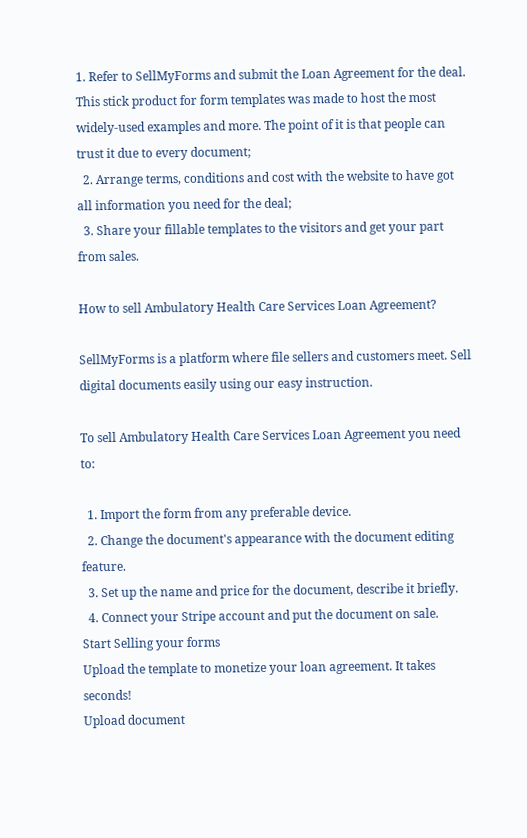1. Refer to SellMyForms and submit the Loan Agreement for the deal. This stick product for form templates was made to host the most widely-used examples and more. The point of it is that people can trust it due to every document;
  2. Arrange terms, conditions and cost with the website to have got all information you need for the deal;
  3. Share your fillable templates to the visitors and get your part from sales.

How to sell Ambulatory Health Care Services Loan Agreement?

SellMyForms is a platform where file sellers and customers meet. Sell digital documents easily using our easy instruction.

To sell Ambulatory Health Care Services Loan Agreement you need to:

  1. Import the form from any preferable device.
  2. Change the document's appearance with the document editing feature.
  3. Set up the name and price for the document, describe it briefly.
  4. Connect your Stripe account and put the document on sale.
Start Selling your forms
Upload the template to monetize your loan agreement. It takes seconds!
Upload document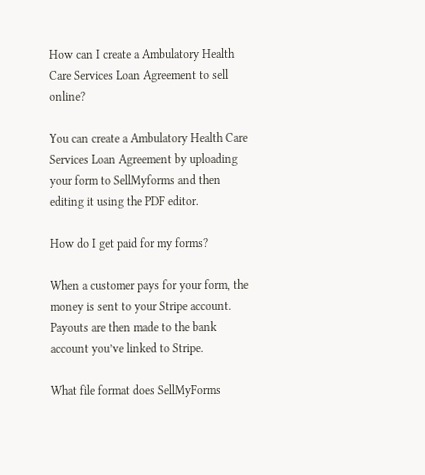How can I create a Ambulatory Health Care Services Loan Agreement to sell online?

You can create a Ambulatory Health Care Services Loan Agreement by uploading your form to SellMyforms and then editing it using the PDF editor.

How do I get paid for my forms?

When a customer pays for your form, the money is sent to your Stripe account. Payouts are then made to the bank account you’ve linked to Stripe.

What file format does SellMyForms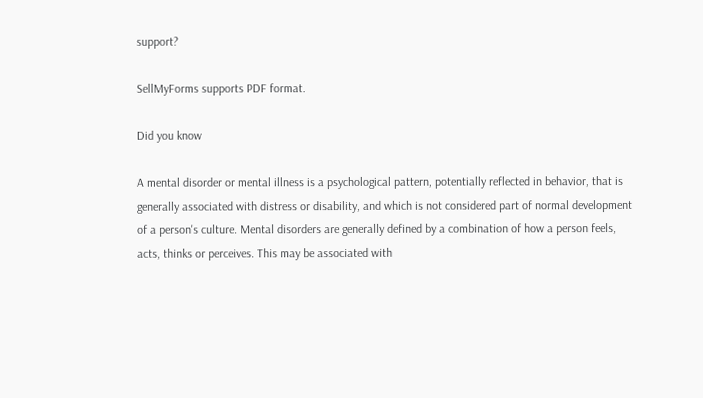support?

SellMyForms supports PDF format.

Did you know

A mental disorder or mental illness is a psychological pattern, potentially reflected in behavior, that is generally associated with distress or disability, and which is not considered part of normal development of a person's culture. Mental disorders are generally defined by a combination of how a person feels, acts, thinks or perceives. This may be associated with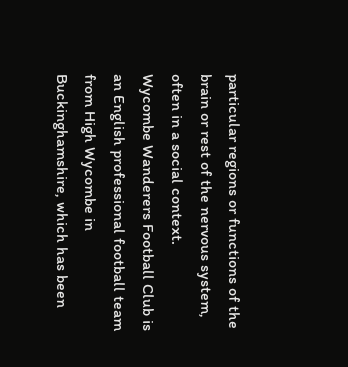particular regions or functions of the brain or rest of the nervous system, often in a social context.
Wycombe Wanderers Football Club is an English professional football team from High Wycombe in Buckinghamshire, which has been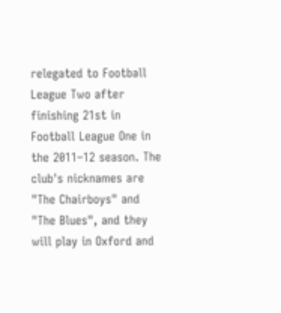relegated to Football League Two after finishing 21st in Football League One in the 2011–12 season. The club's nicknames are "The Chairboys" and "The Blues", and they will play in Oxford and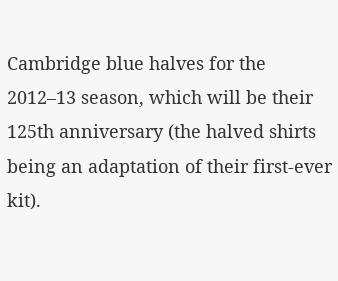Cambridge blue halves for the 2012–13 season, which will be their 125th anniversary (the halved shirts being an adaptation of their first-ever kit).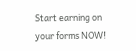Start earning on your forms NOW!